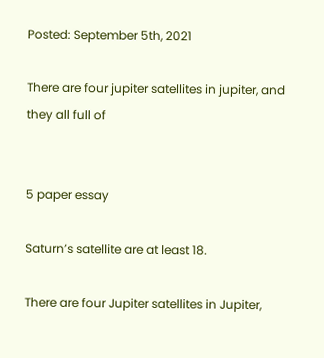Posted: September 5th, 2021

There are four jupiter satellites in jupiter, and they all full of


5 paper essay

Saturn’s satellite are at least 18.

There are four Jupiter satellites in Jupiter,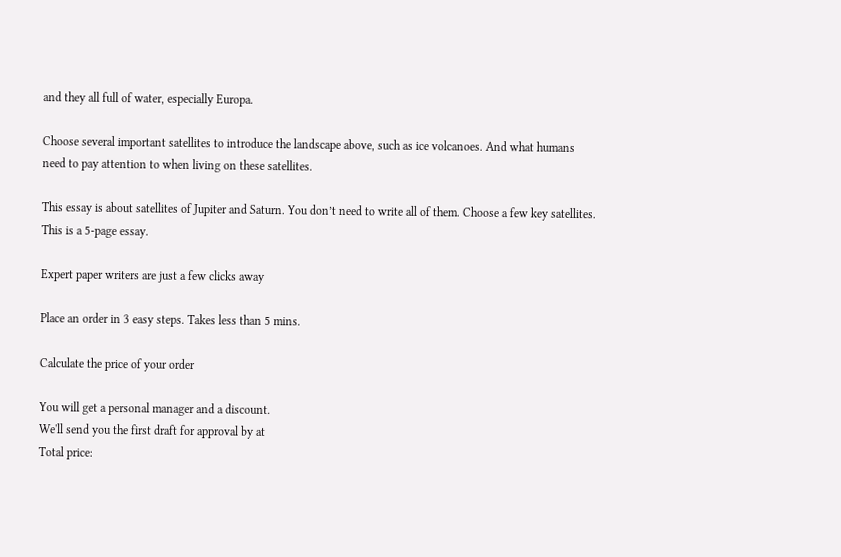and they all full of water, especially Europa.

Choose several important satellites to introduce the landscape above, such as ice volcanoes. And what humans need to pay attention to when living on these satellites.

This essay is about satellites of Jupiter and Saturn. You don’t need to write all of them. Choose a few key satellites. This is a 5-page essay.

Expert paper writers are just a few clicks away

Place an order in 3 easy steps. Takes less than 5 mins.

Calculate the price of your order

You will get a personal manager and a discount.
We'll send you the first draft for approval by at
Total price: